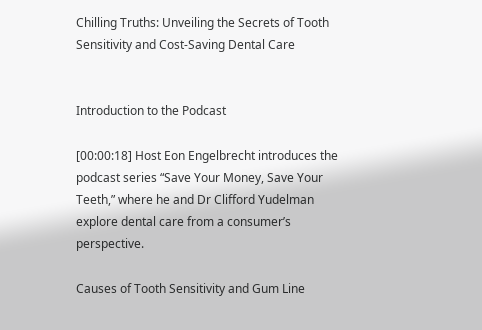Chilling Truths: Unveiling the Secrets of Tooth Sensitivity and Cost-Saving Dental Care


Introduction to the Podcast

[00:00:18] Host Eon Engelbrecht introduces the podcast series “Save Your Money, Save Your Teeth,” where he and Dr Clifford Yudelman explore dental care from a consumer’s perspective.

Causes of Tooth Sensitivity and Gum Line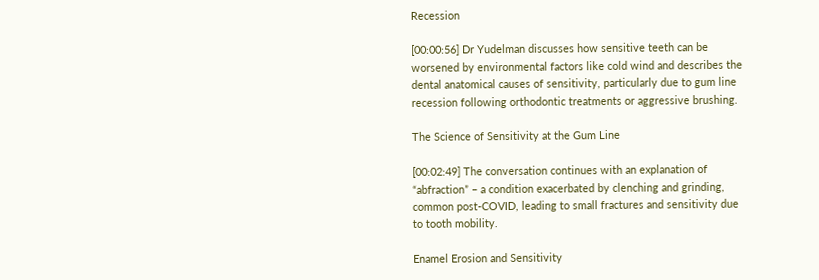Recession

[00:00:56] Dr Yudelman discusses how sensitive teeth can be worsened by environmental factors like cold wind and describes the dental anatomical causes of sensitivity, particularly due to gum line recession following orthodontic treatments or aggressive brushing.

The Science of Sensitivity at the Gum Line

[00:02:49] The conversation continues with an explanation of “abfraction” – a condition exacerbated by clenching and grinding, common post-COVID, leading to small fractures and sensitivity due to tooth mobility.

Enamel Erosion and Sensitivity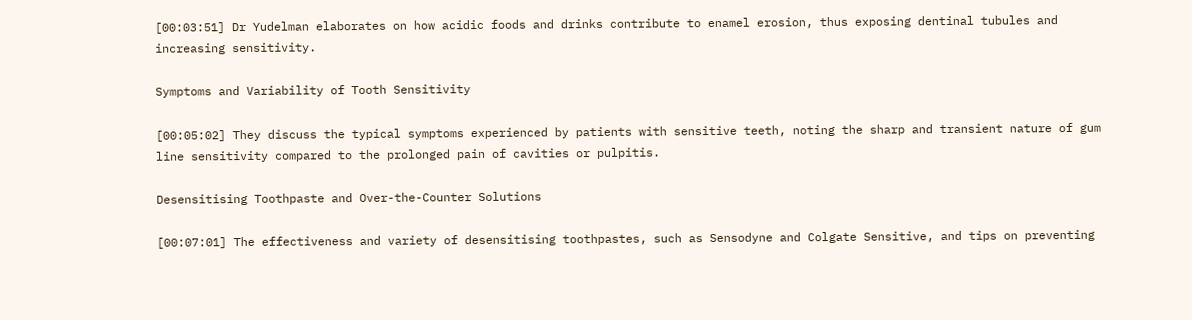[00:03:51] Dr Yudelman elaborates on how acidic foods and drinks contribute to enamel erosion, thus exposing dentinal tubules and increasing sensitivity.

Symptoms and Variability of Tooth Sensitivity

[00:05:02] They discuss the typical symptoms experienced by patients with sensitive teeth, noting the sharp and transient nature of gum line sensitivity compared to the prolonged pain of cavities or pulpitis.

Desensitising Toothpaste and Over-the-Counter Solutions

[00:07:01] The effectiveness and variety of desensitising toothpastes, such as Sensodyne and Colgate Sensitive, and tips on preventing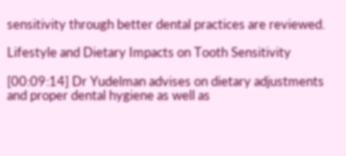sensitivity through better dental practices are reviewed.

Lifestyle and Dietary Impacts on Tooth Sensitivity

[00:09:14] Dr Yudelman advises on dietary adjustments and proper dental hygiene as well as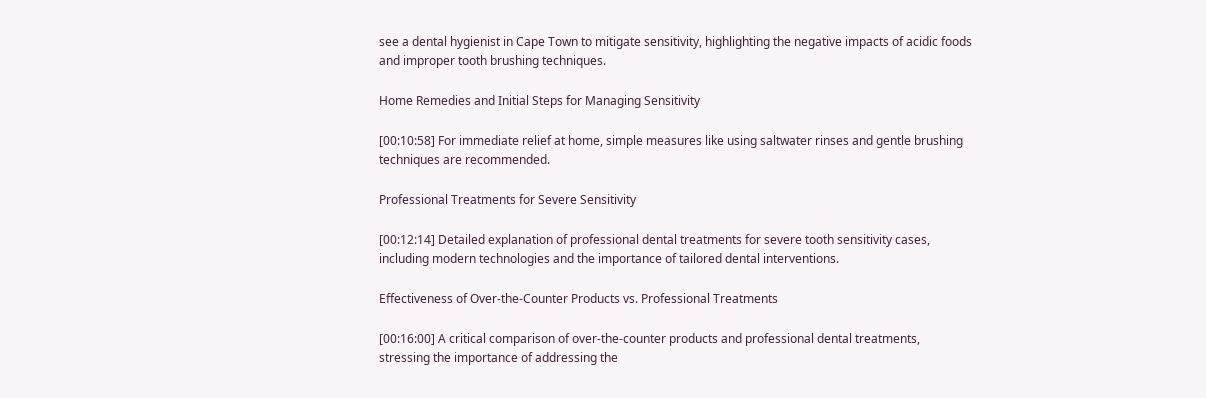see a dental hygienist in Cape Town to mitigate sensitivity, highlighting the negative impacts of acidic foods and improper tooth brushing techniques.

Home Remedies and Initial Steps for Managing Sensitivity

[00:10:58] For immediate relief at home, simple measures like using saltwater rinses and gentle brushing techniques are recommended.

Professional Treatments for Severe Sensitivity

[00:12:14] Detailed explanation of professional dental treatments for severe tooth sensitivity cases, including modern technologies and the importance of tailored dental interventions.

Effectiveness of Over-the-Counter Products vs. Professional Treatments

[00:16:00] A critical comparison of over-the-counter products and professional dental treatments, stressing the importance of addressing the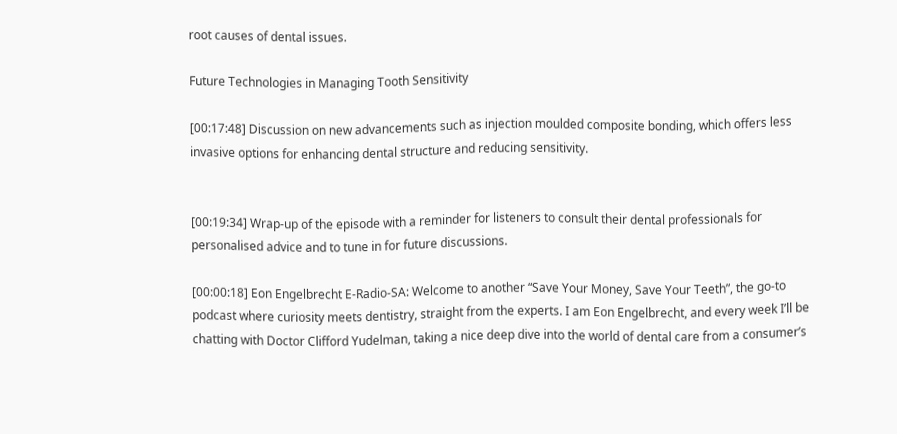root causes of dental issues.

Future Technologies in Managing Tooth Sensitivity

[00:17:48] Discussion on new advancements such as injection moulded composite bonding, which offers less invasive options for enhancing dental structure and reducing sensitivity.


[00:19:34] Wrap-up of the episode with a reminder for listeners to consult their dental professionals for personalised advice and to tune in for future discussions.

[00:00:18] Eon Engelbrecht E-Radio-SA: Welcome to another “Save Your Money, Save Your Teeth”, the go-to podcast where curiosity meets dentistry, straight from the experts. I am Eon Engelbrecht, and every week I’ll be chatting with Doctor Clifford Yudelman, taking a nice deep dive into the world of dental care from a consumer’s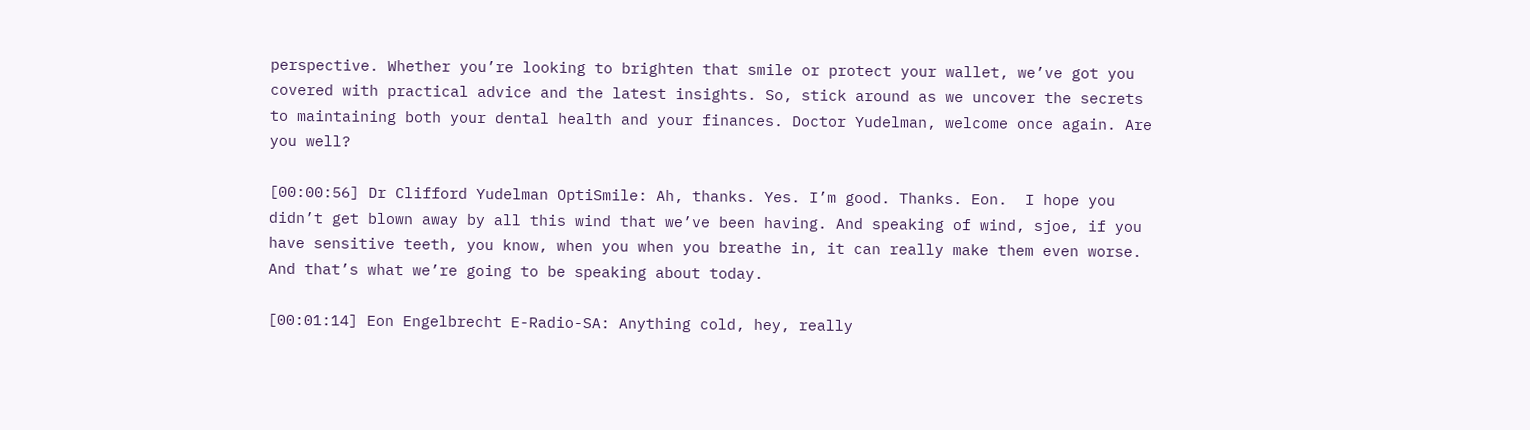perspective. Whether you’re looking to brighten that smile or protect your wallet, we’ve got you covered with practical advice and the latest insights. So, stick around as we uncover the secrets to maintaining both your dental health and your finances. Doctor Yudelman, welcome once again. Are you well?

[00:00:56] Dr Clifford Yudelman OptiSmile: Ah, thanks. Yes. I’m good. Thanks. Eon.  I hope you didn’t get blown away by all this wind that we’ve been having. And speaking of wind, sjoe, if you have sensitive teeth, you know, when you when you breathe in, it can really make them even worse. And that’s what we’re going to be speaking about today.

[00:01:14] Eon Engelbrecht E-Radio-SA: Anything cold, hey, really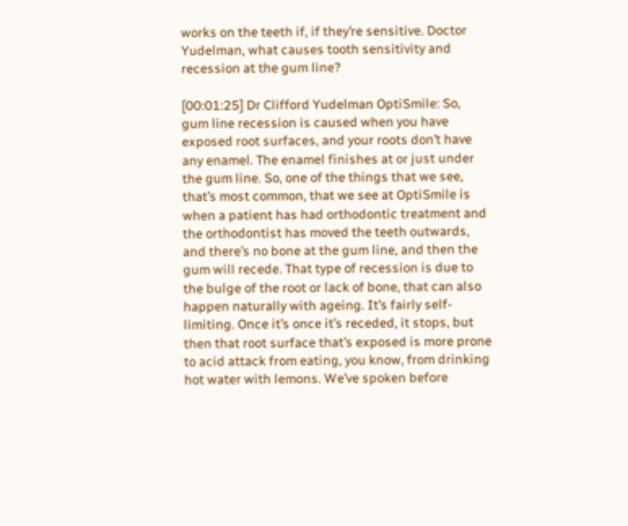works on the teeth if, if they’re sensitive. Doctor Yudelman, what causes tooth sensitivity and recession at the gum line?

[00:01:25] Dr Clifford Yudelman OptiSmile: So, gum line recession is caused when you have exposed root surfaces, and your roots don’t have any enamel. The enamel finishes at or just under the gum line. So, one of the things that we see, that’s most common, that we see at OptiSmile is when a patient has had orthodontic treatment and the orthodontist has moved the teeth outwards, and there’s no bone at the gum line, and then the gum will recede. That type of recession is due to the bulge of the root or lack of bone, that can also happen naturally with ageing. It’s fairly self-limiting. Once it’s once it’s receded, it stops, but then that root surface that’s exposed is more prone to acid attack from eating, you know, from drinking hot water with lemons. We’ve spoken before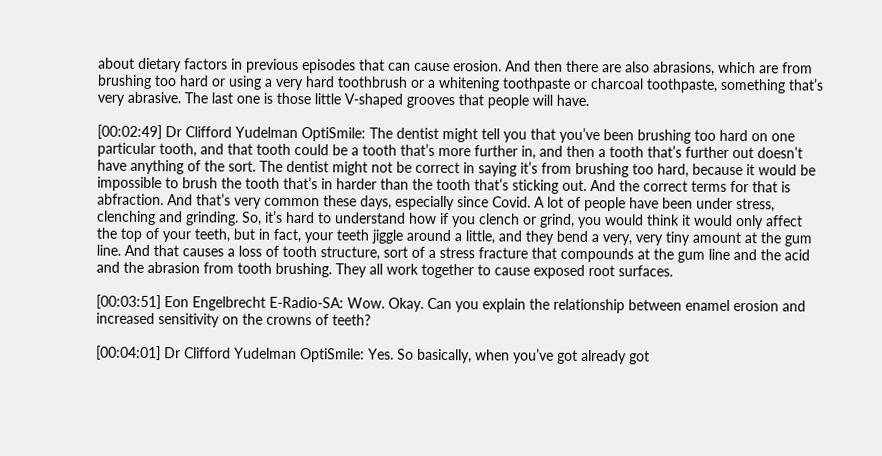about dietary factors in previous episodes that can cause erosion. And then there are also abrasions, which are from brushing too hard or using a very hard toothbrush or a whitening toothpaste or charcoal toothpaste, something that’s very abrasive. The last one is those little V-shaped grooves that people will have.

[00:02:49] Dr Clifford Yudelman OptiSmile: The dentist might tell you that you’ve been brushing too hard on one particular tooth, and that tooth could be a tooth that’s more further in, and then a tooth that’s further out doesn’t have anything of the sort. The dentist might not be correct in saying it’s from brushing too hard, because it would be impossible to brush the tooth that’s in harder than the tooth that’s sticking out. And the correct terms for that is abfraction. And that’s very common these days, especially since Covid. A lot of people have been under stress, clenching and grinding. So, it’s hard to understand how if you clench or grind, you would think it would only affect the top of your teeth, but in fact, your teeth jiggle around a little, and they bend a very, very tiny amount at the gum line. And that causes a loss of tooth structure, sort of a stress fracture that compounds at the gum line and the acid and the abrasion from tooth brushing. They all work together to cause exposed root surfaces.

[00:03:51] Eon Engelbrecht E-Radio-SA: Wow. Okay. Can you explain the relationship between enamel erosion and increased sensitivity on the crowns of teeth?

[00:04:01] Dr Clifford Yudelman OptiSmile: Yes. So basically, when you’ve got already got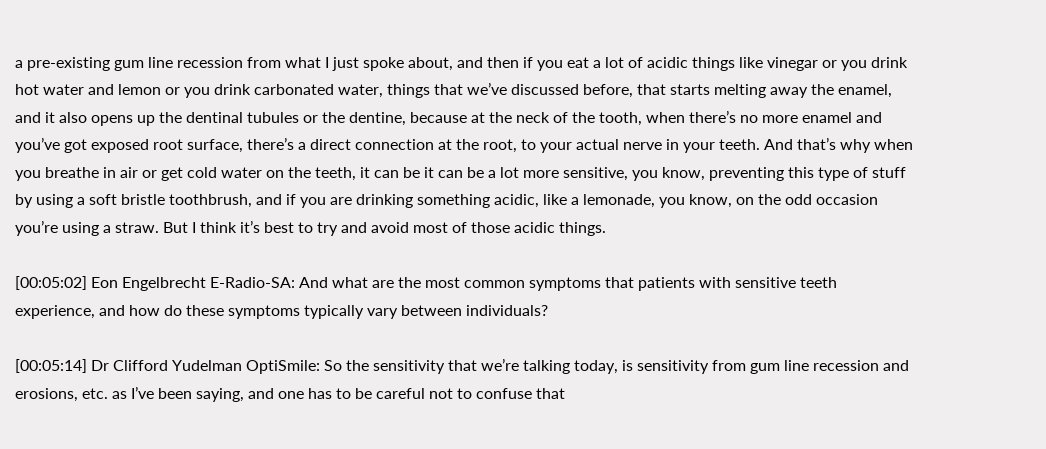a pre-existing gum line recession from what I just spoke about, and then if you eat a lot of acidic things like vinegar or you drink hot water and lemon or you drink carbonated water, things that we’ve discussed before, that starts melting away the enamel, and it also opens up the dentinal tubules or the dentine, because at the neck of the tooth, when there’s no more enamel and you’ve got exposed root surface, there’s a direct connection at the root, to your actual nerve in your teeth. And that’s why when you breathe in air or get cold water on the teeth, it can be it can be a lot more sensitive, you know, preventing this type of stuff by using a soft bristle toothbrush, and if you are drinking something acidic, like a lemonade, you know, on the odd occasion you’re using a straw. But I think it’s best to try and avoid most of those acidic things.

[00:05:02] Eon Engelbrecht E-Radio-SA: And what are the most common symptoms that patients with sensitive teeth experience, and how do these symptoms typically vary between individuals?

[00:05:14] Dr Clifford Yudelman OptiSmile: So the sensitivity that we’re talking today, is sensitivity from gum line recession and erosions, etc. as I’ve been saying, and one has to be careful not to confuse that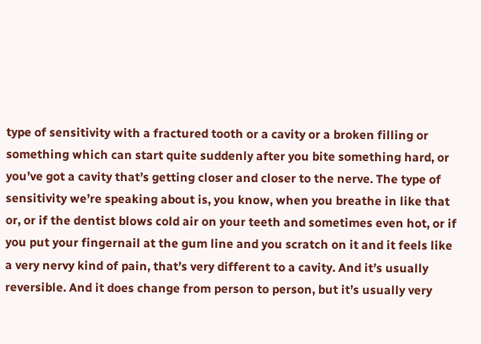type of sensitivity with a fractured tooth or a cavity or a broken filling or something which can start quite suddenly after you bite something hard, or you’ve got a cavity that’s getting closer and closer to the nerve. The type of sensitivity we’re speaking about is, you know, when you breathe in like that or, or if the dentist blows cold air on your teeth and sometimes even hot, or if you put your fingernail at the gum line and you scratch on it and it feels like a very nervy kind of pain, that’s very different to a cavity. And it’s usually reversible. And it does change from person to person, but it’s usually very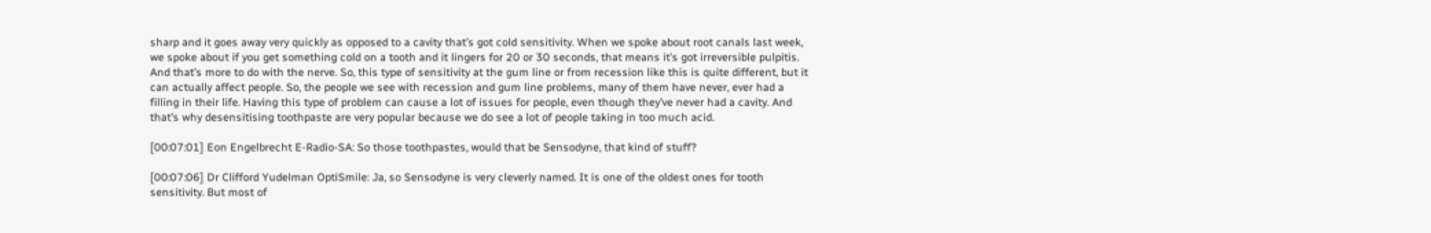sharp and it goes away very quickly as opposed to a cavity that’s got cold sensitivity. When we spoke about root canals last week, we spoke about if you get something cold on a tooth and it lingers for 20 or 30 seconds, that means it’s got irreversible pulpitis. And that’s more to do with the nerve. So, this type of sensitivity at the gum line or from recession like this is quite different, but it can actually affect people. So, the people we see with recession and gum line problems, many of them have never, ever had a filling in their life. Having this type of problem can cause a lot of issues for people, even though they’ve never had a cavity. And that’s why desensitising toothpaste are very popular because we do see a lot of people taking in too much acid.

[00:07:01] Eon Engelbrecht E-Radio-SA: So those toothpastes, would that be Sensodyne, that kind of stuff?

[00:07:06] Dr Clifford Yudelman OptiSmile: Ja, so Sensodyne is very cleverly named. It is one of the oldest ones for tooth sensitivity. But most of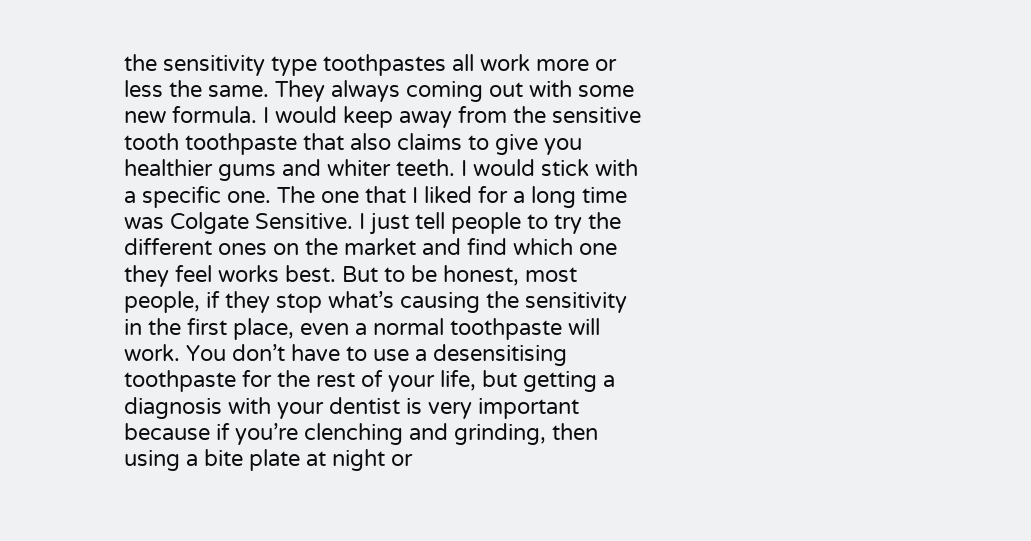the sensitivity type toothpastes all work more or less the same. They always coming out with some new formula. I would keep away from the sensitive tooth toothpaste that also claims to give you healthier gums and whiter teeth. I would stick with a specific one. The one that I liked for a long time was Colgate Sensitive. I just tell people to try the different ones on the market and find which one they feel works best. But to be honest, most people, if they stop what’s causing the sensitivity in the first place, even a normal toothpaste will work. You don’t have to use a desensitising toothpaste for the rest of your life, but getting a diagnosis with your dentist is very important because if you’re clenching and grinding, then using a bite plate at night or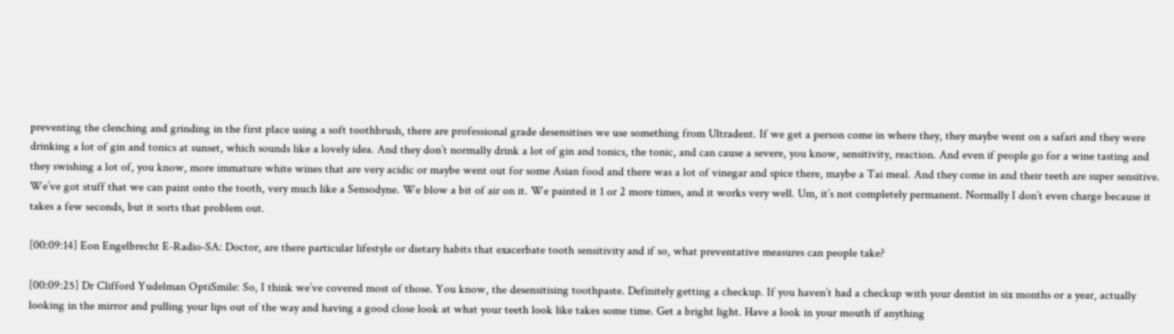preventing the clenching and grinding in the first place using a soft toothbrush, there are professional grade desensitises we use something from Ultradent. If we get a person come in where they, they maybe went on a safari and they were drinking a lot of gin and tonics at sunset, which sounds like a lovely idea. And they don’t normally drink a lot of gin and tonics, the tonic, and can cause a severe, you know, sensitivity, reaction. And even if people go for a wine tasting and they swishing a lot of, you know, more immature white wines that are very acidic or maybe went out for some Asian food and there was a lot of vinegar and spice there, maybe a Tai meal. And they come in and their teeth are super sensitive. We’ve got stuff that we can paint onto the tooth, very much like a Sensodyne. We blow a bit of air on it. We painted it 1 or 2 more times, and it works very well. Um, it’s not completely permanent. Normally I don’t even charge because it takes a few seconds, but it sorts that problem out.

[00:09:14] Eon Engelbrecht E-Radio-SA: Doctor, are there particular lifestyle or dietary habits that exacerbate tooth sensitivity and if so, what preventative measures can people take?

[00:09:25] Dr Clifford Yudelman OptiSmile: So, I think we’ve covered most of those. You know, the desensitising toothpaste. Definitely getting a checkup. If you haven’t had a checkup with your dentist in six months or a year, actually looking in the mirror and pulling your lips out of the way and having a good close look at what your teeth look like takes some time. Get a bright light. Have a look in your mouth if anything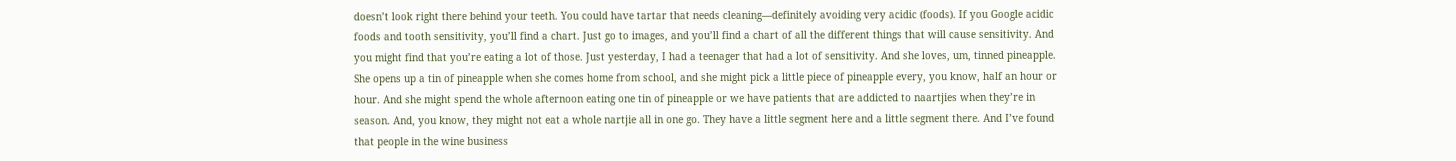doesn’t look right there behind your teeth. You could have tartar that needs cleaning—definitely avoiding very acidic (foods). If you Google acidic foods and tooth sensitivity, you’ll find a chart. Just go to images, and you’ll find a chart of all the different things that will cause sensitivity. And you might find that you’re eating a lot of those. Just yesterday, I had a teenager that had a lot of sensitivity. And she loves, um, tinned pineapple. She opens up a tin of pineapple when she comes home from school, and she might pick a little piece of pineapple every, you know, half an hour or hour. And she might spend the whole afternoon eating one tin of pineapple or we have patients that are addicted to naartjies when they’re in season. And, you know, they might not eat a whole nartjie all in one go. They have a little segment here and a little segment there. And I’ve found that people in the wine business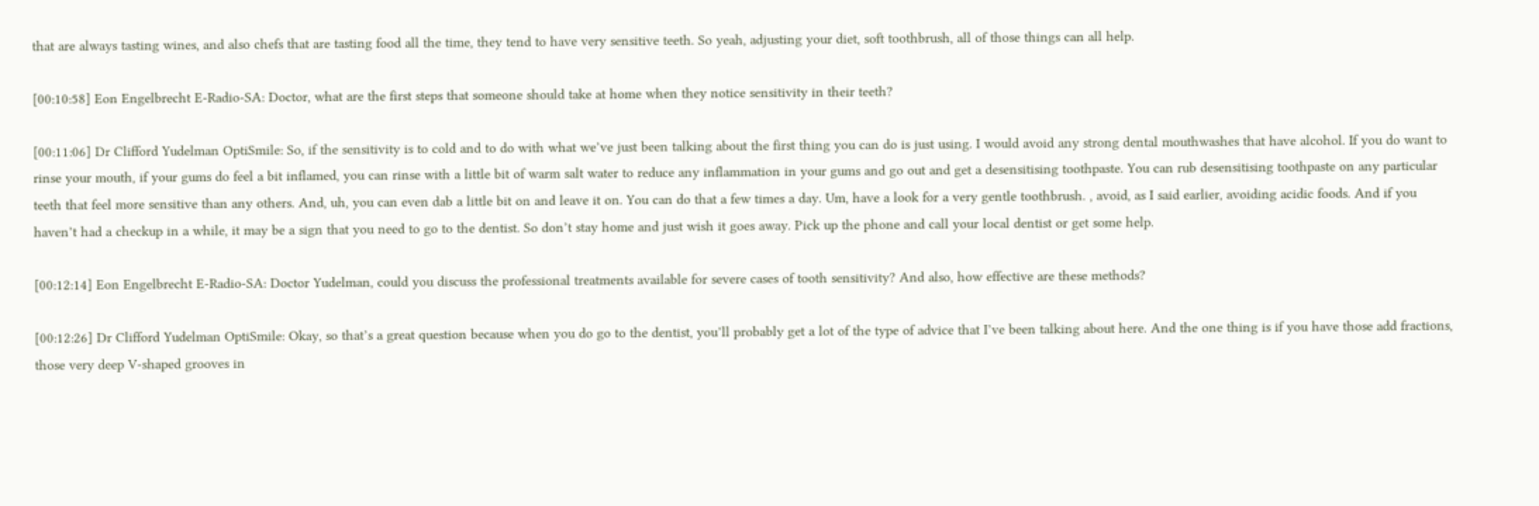that are always tasting wines, and also chefs that are tasting food all the time, they tend to have very sensitive teeth. So yeah, adjusting your diet, soft toothbrush, all of those things can all help.

[00:10:58] Eon Engelbrecht E-Radio-SA: Doctor, what are the first steps that someone should take at home when they notice sensitivity in their teeth?

[00:11:06] Dr Clifford Yudelman OptiSmile: So, if the sensitivity is to cold and to do with what we’ve just been talking about the first thing you can do is just using. I would avoid any strong dental mouthwashes that have alcohol. If you do want to rinse your mouth, if your gums do feel a bit inflamed, you can rinse with a little bit of warm salt water to reduce any inflammation in your gums and go out and get a desensitising toothpaste. You can rub desensitising toothpaste on any particular teeth that feel more sensitive than any others. And, uh, you can even dab a little bit on and leave it on. You can do that a few times a day. Um, have a look for a very gentle toothbrush. , avoid, as I said earlier, avoiding acidic foods. And if you haven’t had a checkup in a while, it may be a sign that you need to go to the dentist. So don’t stay home and just wish it goes away. Pick up the phone and call your local dentist or get some help.

[00:12:14] Eon Engelbrecht E-Radio-SA: Doctor Yudelman, could you discuss the professional treatments available for severe cases of tooth sensitivity? And also, how effective are these methods?

[00:12:26] Dr Clifford Yudelman OptiSmile: Okay, so that’s a great question because when you do go to the dentist, you’ll probably get a lot of the type of advice that I’ve been talking about here. And the one thing is if you have those add fractions, those very deep V-shaped grooves in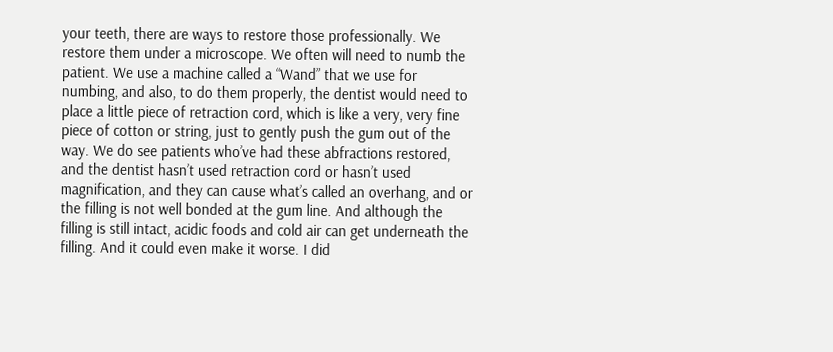your teeth, there are ways to restore those professionally. We restore them under a microscope. We often will need to numb the patient. We use a machine called a “Wand” that we use for numbing, and also, to do them properly, the dentist would need to place a little piece of retraction cord, which is like a very, very fine piece of cotton or string, just to gently push the gum out of the way. We do see patients who’ve had these abfractions restored, and the dentist hasn’t used retraction cord or hasn’t used magnification, and they can cause what’s called an overhang, and or the filling is not well bonded at the gum line. And although the filling is still intact, acidic foods and cold air can get underneath the filling. And it could even make it worse. I did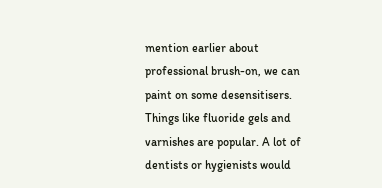mention earlier about professional brush-on, we can paint on some desensitisers. Things like fluoride gels and varnishes are popular. A lot of dentists or hygienists would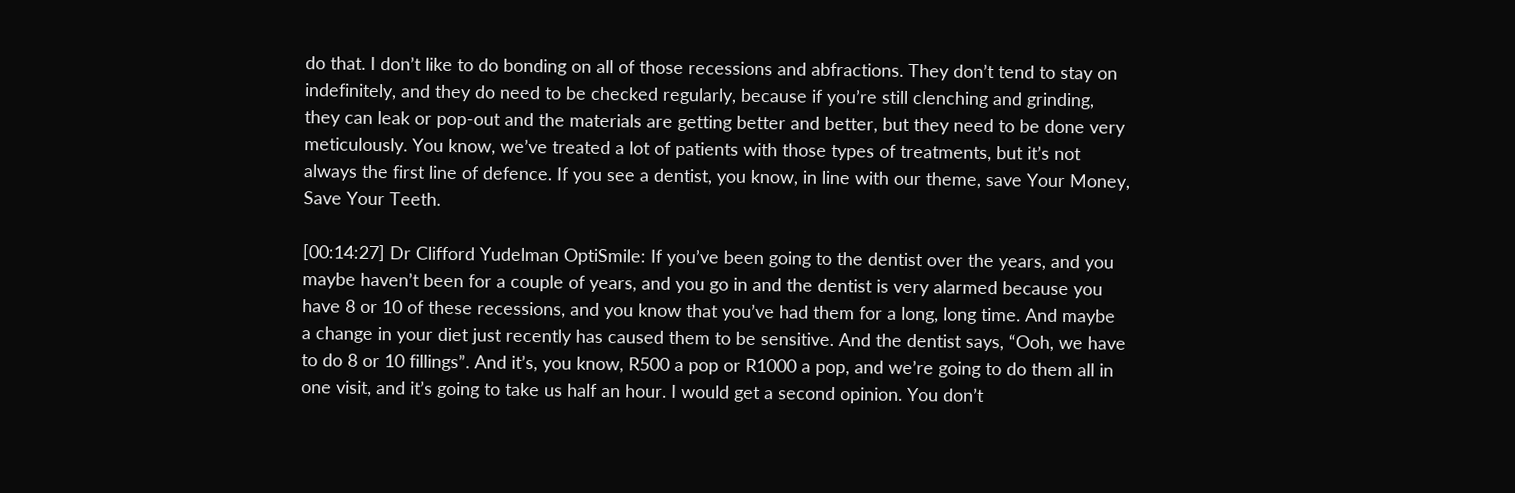do that. I don’t like to do bonding on all of those recessions and abfractions. They don’t tend to stay on indefinitely, and they do need to be checked regularly, because if you’re still clenching and grinding, they can leak or pop-out and the materials are getting better and better, but they need to be done very meticulously. You know, we’ve treated a lot of patients with those types of treatments, but it’s not always the first line of defence. If you see a dentist, you know, in line with our theme, save Your Money, Save Your Teeth.

[00:14:27] Dr Clifford Yudelman OptiSmile: If you’ve been going to the dentist over the years, and you maybe haven’t been for a couple of years, and you go in and the dentist is very alarmed because you have 8 or 10 of these recessions, and you know that you’ve had them for a long, long time. And maybe a change in your diet just recently has caused them to be sensitive. And the dentist says, “Ooh, we have to do 8 or 10 fillings”. And it’s, you know, R500 a pop or R1000 a pop, and we’re going to do them all in one visit, and it’s going to take us half an hour. I would get a second opinion. You don’t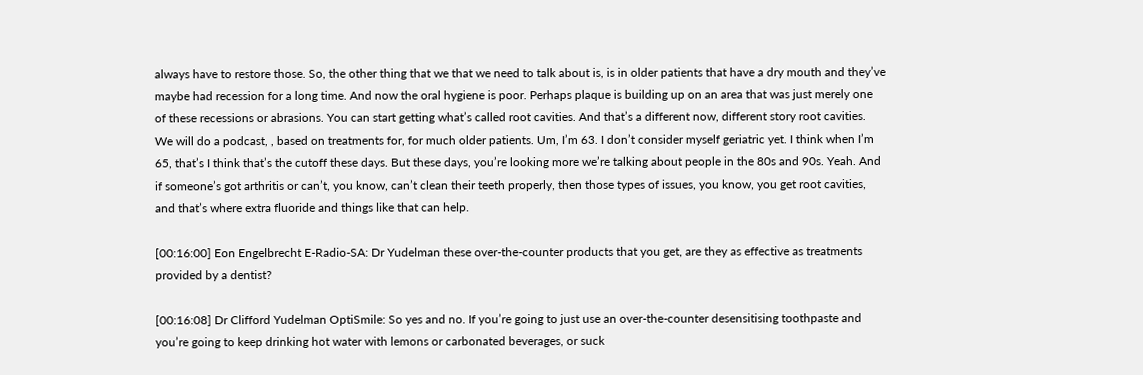always have to restore those. So, the other thing that we that we need to talk about is, is in older patients that have a dry mouth and they’ve maybe had recession for a long time. And now the oral hygiene is poor. Perhaps plaque is building up on an area that was just merely one of these recessions or abrasions. You can start getting what’s called root cavities. And that’s a different now, different story root cavities. We will do a podcast, , based on treatments for, for much older patients. Um, I’m 63. I don’t consider myself geriatric yet. I think when I’m 65, that’s I think that’s the cutoff these days. But these days, you’re looking more we’re talking about people in the 80s and 90s. Yeah. And if someone’s got arthritis or can’t, you know, can’t clean their teeth properly, then those types of issues, you know, you get root cavities, and that’s where extra fluoride and things like that can help.

[00:16:00] Eon Engelbrecht E-Radio-SA: Dr Yudelman these over-the-counter products that you get, are they as effective as treatments provided by a dentist?

[00:16:08] Dr Clifford Yudelman OptiSmile: So yes and no. If you’re going to just use an over-the-counter desensitising toothpaste and you’re going to keep drinking hot water with lemons or carbonated beverages, or suck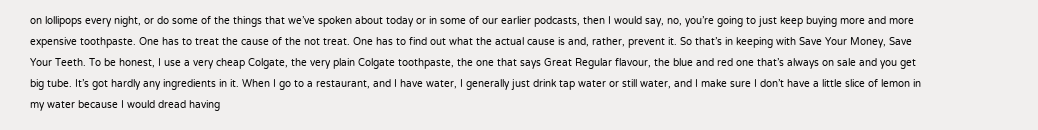on lollipops every night, or do some of the things that we’ve spoken about today or in some of our earlier podcasts, then I would say, no, you’re going to just keep buying more and more expensive toothpaste. One has to treat the cause of the not treat. One has to find out what the actual cause is and, rather, prevent it. So that’s in keeping with Save Your Money, Save Your Teeth. To be honest, I use a very cheap Colgate, the very plain Colgate toothpaste, the one that says Great Regular flavour, the blue and red one that’s always on sale and you get big tube. It’s got hardly any ingredients in it. When I go to a restaurant, and I have water, I generally just drink tap water or still water, and I make sure I don’t have a little slice of lemon in my water because I would dread having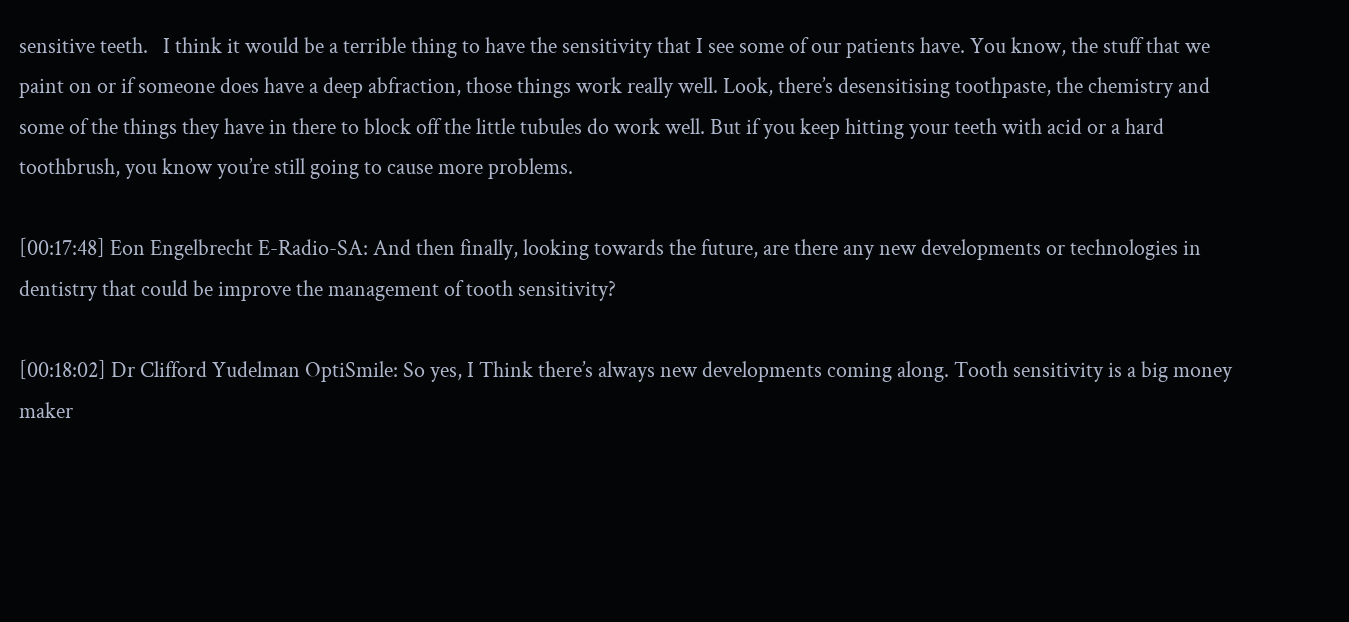sensitive teeth.   I think it would be a terrible thing to have the sensitivity that I see some of our patients have. You know, the stuff that we paint on or if someone does have a deep abfraction, those things work really well. Look, there’s desensitising toothpaste, the chemistry and some of the things they have in there to block off the little tubules do work well. But if you keep hitting your teeth with acid or a hard toothbrush, you know you’re still going to cause more problems.

[00:17:48] Eon Engelbrecht E-Radio-SA: And then finally, looking towards the future, are there any new developments or technologies in dentistry that could be improve the management of tooth sensitivity?

[00:18:02] Dr Clifford Yudelman OptiSmile: So yes, I Think there’s always new developments coming along. Tooth sensitivity is a big money maker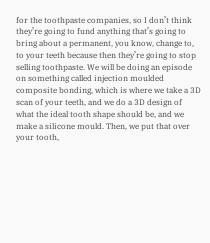for the toothpaste companies, so I don’t think they’re going to fund anything that’s going to bring about a permanent, you know, change to, to your teeth because then they’re going to stop selling toothpaste. We will be doing an episode on something called injection moulded composite bonding, which is where we take a 3D scan of your teeth, and we do a 3D design of what the ideal tooth shape should be, and we make a silicone mould. Then, we put that over your tooth,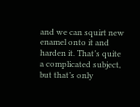and we can squirt new enamel onto it and harden it. That’s quite a complicated subject, but that’s only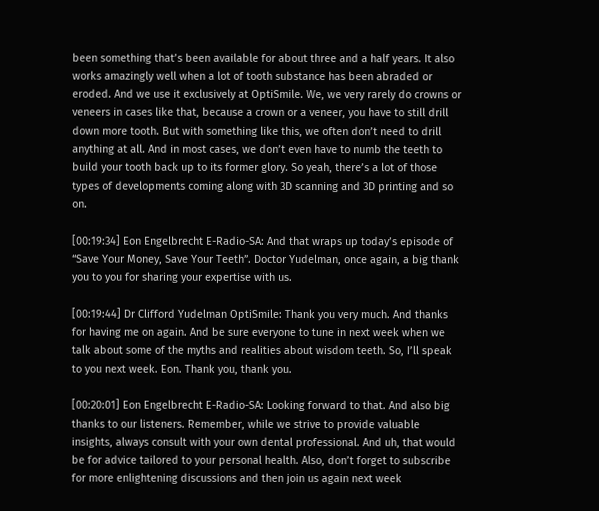been something that’s been available for about three and a half years. It also works amazingly well when a lot of tooth substance has been abraded or eroded. And we use it exclusively at OptiSmile. We, we very rarely do crowns or veneers in cases like that, because a crown or a veneer, you have to still drill down more tooth. But with something like this, we often don’t need to drill anything at all. And in most cases, we don’t even have to numb the teeth to build your tooth back up to its former glory. So yeah, there’s a lot of those types of developments coming along with 3D scanning and 3D printing and so on.

[00:19:34] Eon Engelbrecht E-Radio-SA: And that wraps up today’s episode of “Save Your Money, Save Your Teeth”. Doctor Yudelman, once again, a big thank you to you for sharing your expertise with us.

[00:19:44] Dr Clifford Yudelman OptiSmile: Thank you very much. And thanks for having me on again. And be sure everyone to tune in next week when we talk about some of the myths and realities about wisdom teeth. So, I’ll speak to you next week. Eon. Thank you, thank you.

[00:20:01] Eon Engelbrecht E-Radio-SA: Looking forward to that. And also big thanks to our listeners. Remember, while we strive to provide valuable insights, always consult with your own dental professional. And uh, that would be for advice tailored to your personal health. Also, don’t forget to subscribe for more enlightening discussions and then join us again next week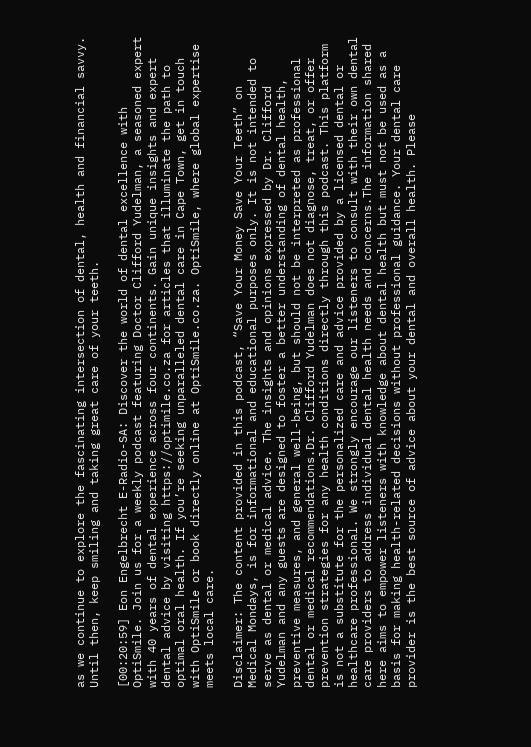as we continue to explore the fascinating intersection of dental, health and financial savvy. Until then, keep smiling and taking great care of your teeth.

[00:20:59] Eon Engelbrecht E-Radio-SA: Discover the world of dental excellence with OptiSmile. Join us for a weekly podcast featuring Doctor Clifford Yudelman, a seasoned expert with 40 years of dental experience across four continents. Gain unique insights and expert dental advice by visiting https://optimile.co.za for articles that illuminate the path to optimal oral health. If you’re seeking unparalleled dental care in Cape Town, get in touch with OptiSmile or book directly online at OptiSmile.co.za. OptiSmile, where global expertise meets local care.

Disclaimer: The content provided in this podcast, “Save Your Money Save Your Teeth” on Medical Mondays, is for informational and educational purposes only. It is not intended to serve as dental or medical advice. The insights and opinions expressed by Dr. Clifford Yudelman and any guests are designed to foster a better understanding of dental health, preventive measures, and general well-being, but should not be interpreted as professional dental or medical recommendations.Dr. Clifford Yudelman does not diagnose, treat, or offer prevention strategies for any health conditions directly through this podcast. This platform is not a substitute for the personalized care and advice provided by a licensed dental or healthcare professional. We strongly encourage our listeners to consult with their own dental care providers to address individual dental health needs and concerns.The information shared here aims to empower listeners with knowledge about dental health but must not be used as a basis for making health-related decisions without professional guidance. Your dental care provider is the best source of advice about your dental and overall health. Please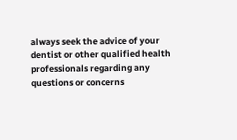always seek the advice of your dentist or other qualified health professionals regarding any questions or concerns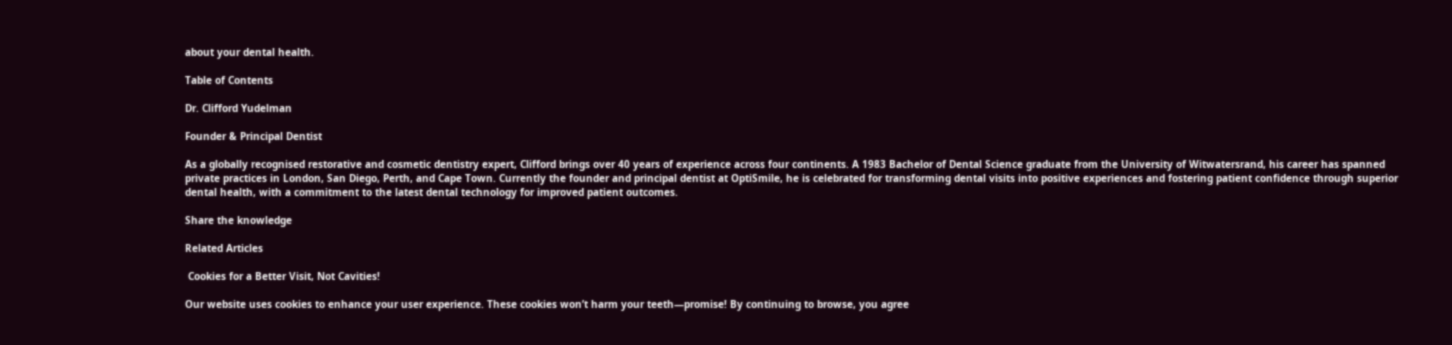about your dental health.

Table of Contents

Dr. Clifford Yudelman

Founder & Principal Dentist

As a globally recognised restorative and cosmetic dentistry expert, Clifford brings over 40 years of experience across four continents. A 1983 Bachelor of Dental Science graduate from the University of Witwatersrand, his career has spanned private practices in London, San Diego, Perth, and Cape Town. Currently the founder and principal dentist at OptiSmile, he is celebrated for transforming dental visits into positive experiences and fostering patient confidence through superior dental health, with a commitment to the latest dental technology for improved patient outcomes.

Share the knowledge

Related Articles

 Cookies for a Better Visit, Not Cavities!

Our website uses cookies to enhance your user experience. These cookies won’t harm your teeth—promise! By continuing to browse, you agree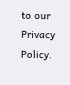to our Privacy Policy.